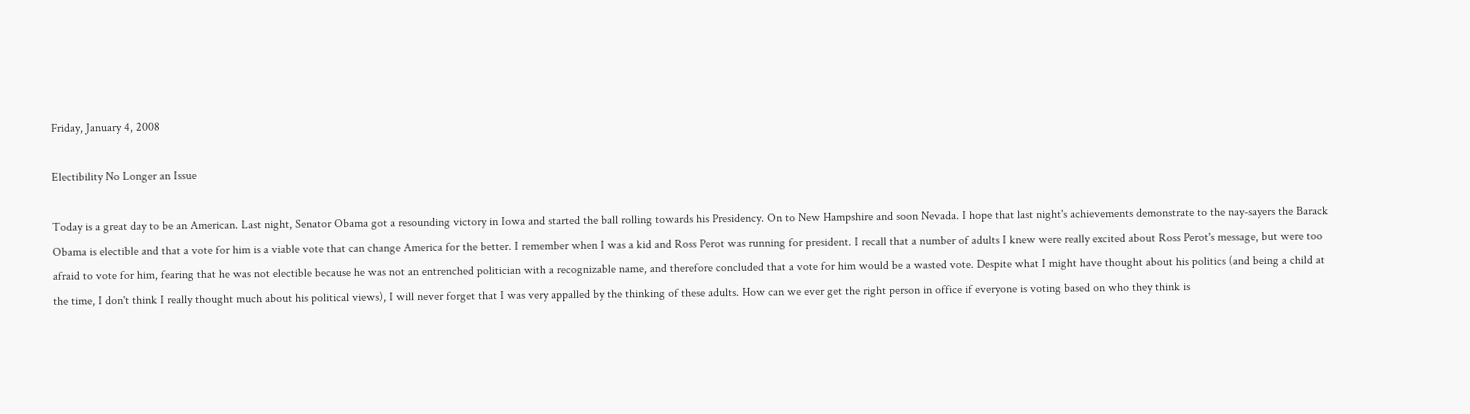Friday, January 4, 2008

Electibility No Longer an Issue

Today is a great day to be an American. Last night, Senator Obama got a resounding victory in Iowa and started the ball rolling towards his Presidency. On to New Hampshire and soon Nevada. I hope that last night's achievements demonstrate to the nay-sayers the Barack Obama is electible and that a vote for him is a viable vote that can change America for the better. I remember when I was a kid and Ross Perot was running for president. I recall that a number of adults I knew were really excited about Ross Perot's message, but were too afraid to vote for him, fearing that he was not electible because he was not an entrenched politician with a recognizable name, and therefore concluded that a vote for him would be a wasted vote. Despite what I might have thought about his politics (and being a child at the time, I don't think I really thought much about his political views), I will never forget that I was very appalled by the thinking of these adults. How can we ever get the right person in office if everyone is voting based on who they think is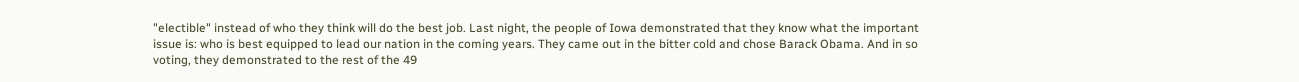"electible" instead of who they think will do the best job. Last night, the people of Iowa demonstrated that they know what the important issue is: who is best equipped to lead our nation in the coming years. They came out in the bitter cold and chose Barack Obama. And in so voting, they demonstrated to the rest of the 49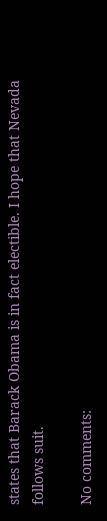states that Barack Obama is in fact electible. I hope that Nevada follows suit.

No comments: